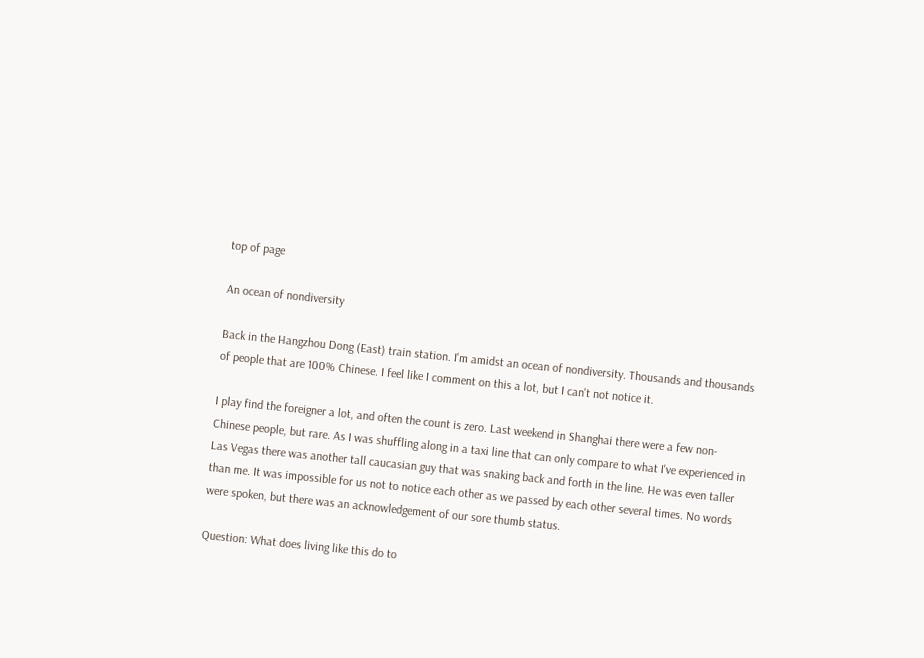top of page

An ocean of nondiversity

Back in the Hangzhou Dong (East) train station. I'm amidst an ocean of nondiversity. Thousands and thousands of people that are 100% Chinese. I feel like I comment on this a lot, but I can't not notice it.

I play find the foreigner a lot, and often the count is zero. Last weekend in Shanghai there were a few non-Chinese people, but rare. As I was shuffling along in a taxi line that can only compare to what I've experienced in Las Vegas there was another tall caucasian guy that was snaking back and forth in the line. He was even taller than me. It was impossible for us not to notice each other as we passed by each other several times. No words were spoken, but there was an acknowledgement of our sore thumb status.

Question: What does living like this do to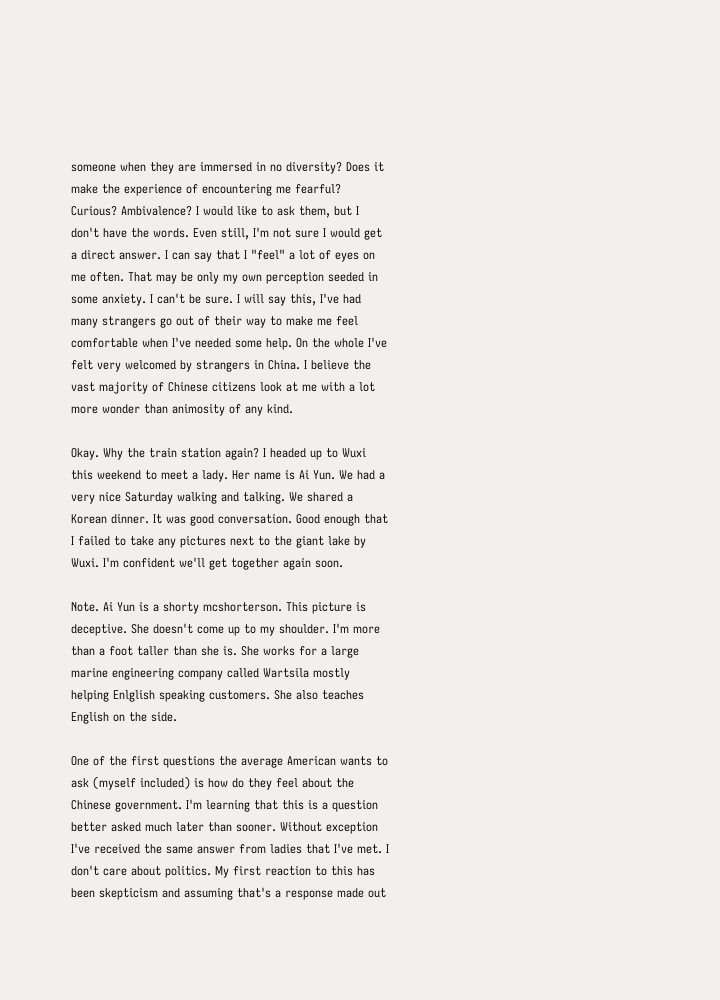someone when they are immersed in no diversity? Does it make the experience of encountering me fearful? Curious? Ambivalence? I would like to ask them, but I don't have the words. Even still, I'm not sure I would get a direct answer. I can say that I "feel" a lot of eyes on me often. That may be only my own perception seeded in some anxiety. I can't be sure. I will say this, I've had many strangers go out of their way to make me feel comfortable when I've needed some help. On the whole I've felt very welcomed by strangers in China. I believe the vast majority of Chinese citizens look at me with a lot more wonder than animosity of any kind.

Okay. Why the train station again? I headed up to Wuxi this weekend to meet a lady. Her name is Ai Yun. We had a very nice Saturday walking and talking. We shared a Korean dinner. It was good conversation. Good enough that I failed to take any pictures next to the giant lake by Wuxi. I'm confident we'll get together again soon.

Note. Ai Yun is a shorty mcshorterson. This picture is deceptive. She doesn't come up to my shoulder. I'm more than a foot taller than she is. She works for a large marine engineering company called Wartsila mostly helping Enlglish speaking customers. She also teaches English on the side.

One of the first questions the average American wants to ask (myself included) is how do they feel about the Chinese government. I'm learning that this is a question better asked much later than sooner. Without exception I've received the same answer from ladies that I've met. I don't care about politics. My first reaction to this has been skepticism and assuming that's a response made out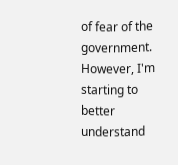of fear of the government. However, I'm starting to better understand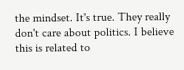the mindset. It's true. They really don't care about politics. I believe this is related to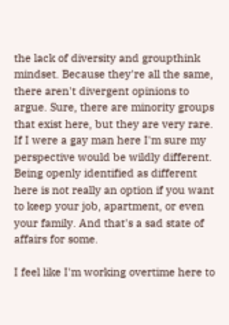the lack of diversity and groupthink mindset. Because they're all the same, there aren't divergent opinions to argue. Sure, there are minority groups that exist here, but they are very rare. If I were a gay man here I'm sure my perspective would be wildly different. Being openly identified as different here is not really an option if you want to keep your job, apartment, or even your family. And that's a sad state of affairs for some.

I feel like I'm working overtime here to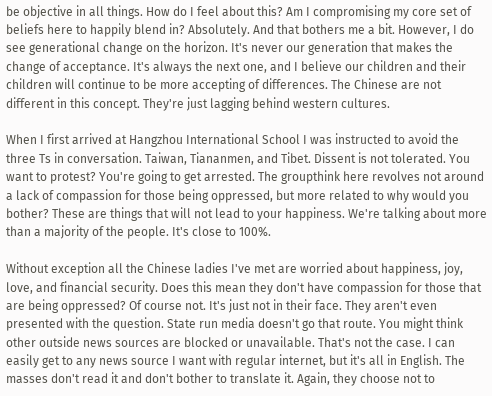be objective in all things. How do I feel about this? Am I compromising my core set of beliefs here to happily blend in? Absolutely. And that bothers me a bit. However, I do see generational change on the horizon. It's never our generation that makes the change of acceptance. It's always the next one, and I believe our children and their children will continue to be more accepting of differences. The Chinese are not different in this concept. They're just lagging behind western cultures.

When I first arrived at Hangzhou International School I was instructed to avoid the three Ts in conversation. Taiwan, Tiananmen, and Tibet. Dissent is not tolerated. You want to protest? You're going to get arrested. The groupthink here revolves not around a lack of compassion for those being oppressed, but more related to why would you bother? These are things that will not lead to your happiness. We're talking about more than a majority of the people. It's close to 100%.

Without exception all the Chinese ladies I've met are worried about happiness, joy, love, and financial security. Does this mean they don't have compassion for those that are being oppressed? Of course not. It's just not in their face. They aren't even presented with the question. State run media doesn't go that route. You might think other outside news sources are blocked or unavailable. That's not the case. I can easily get to any news source I want with regular internet, but it's all in English. The masses don't read it and don't bother to translate it. Again, they choose not to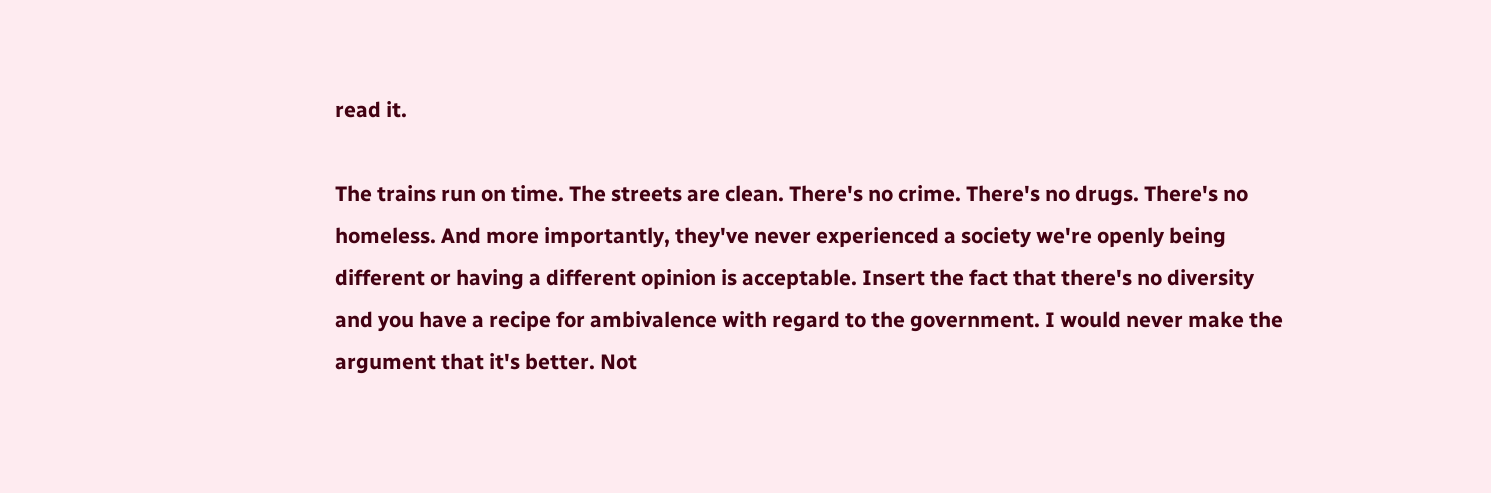read it.

The trains run on time. The streets are clean. There's no crime. There's no drugs. There's no homeless. And more importantly, they've never experienced a society we're openly being different or having a different opinion is acceptable. Insert the fact that there's no diversity and you have a recipe for ambivalence with regard to the government. I would never make the argument that it's better. Not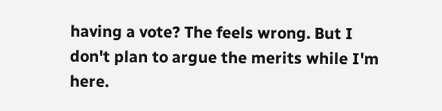having a vote? The feels wrong. But I don't plan to argue the merits while I'm here.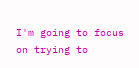I'm going to focus on trying to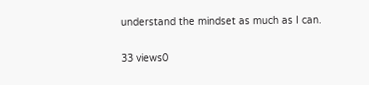understand the mindset as much as I can.

33 views0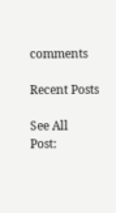comments

Recent Posts

See All
Post: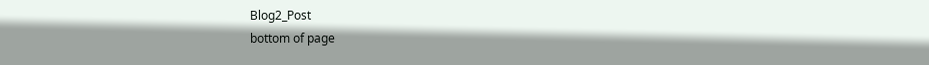Blog2_Post
bottom of page